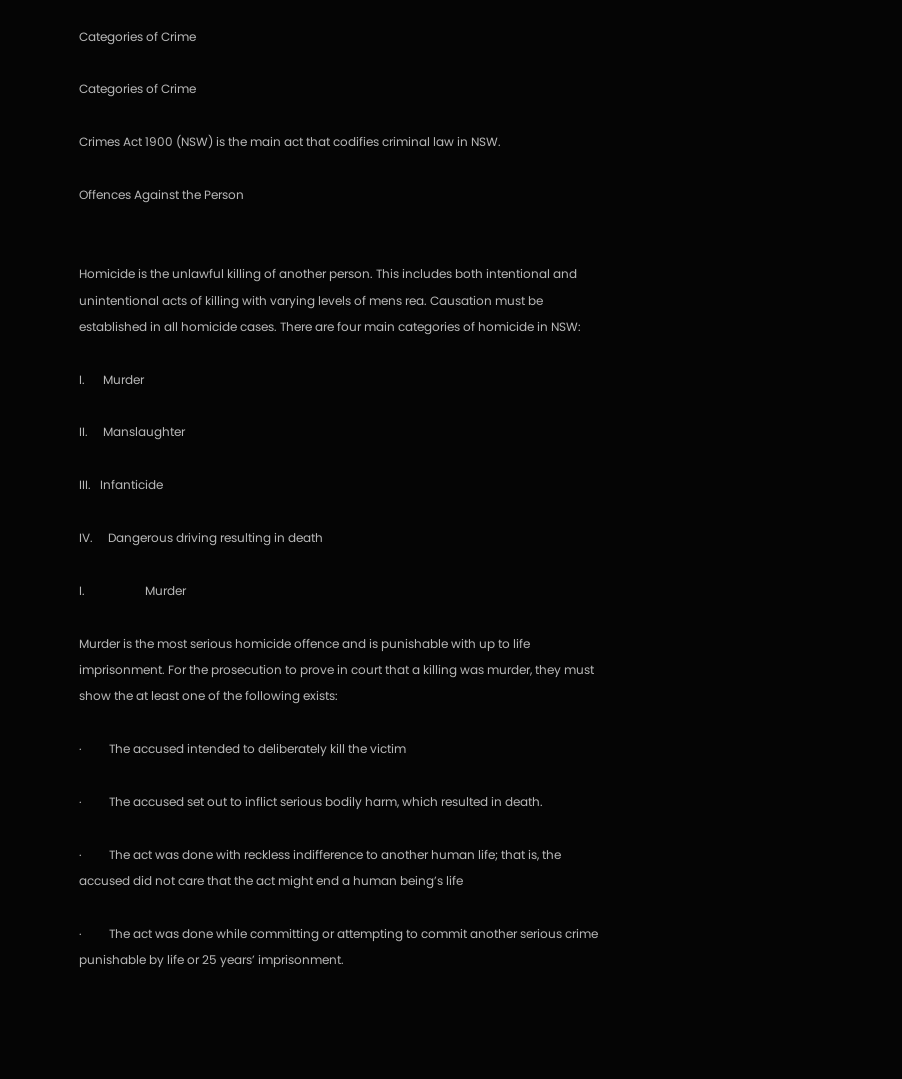Categories of Crime

Categories of Crime

Crimes Act 1900 (NSW) is the main act that codifies criminal law in NSW.

Offences Against the Person


Homicide is the unlawful killing of another person. This includes both intentional and unintentional acts of killing with varying levels of mens rea. Causation must be established in all homicide cases. There are four main categories of homicide in NSW:

I.      Murder

II.     Manslaughter

III.   Infanticide

IV.     Dangerous driving resulting in death

I.                    Murder

Murder is the most serious homicide offence and is punishable with up to life imprisonment. For the prosecution to prove in court that a killing was murder, they must show the at least one of the following exists:

·         The accused intended to deliberately kill the victim

·         The accused set out to inflict serious bodily harm, which resulted in death.

·         The act was done with reckless indifference to another human life; that is, the accused did not care that the act might end a human being’s life

·         The act was done while committing or attempting to commit another serious crime punishable by life or 25 years’ imprisonment.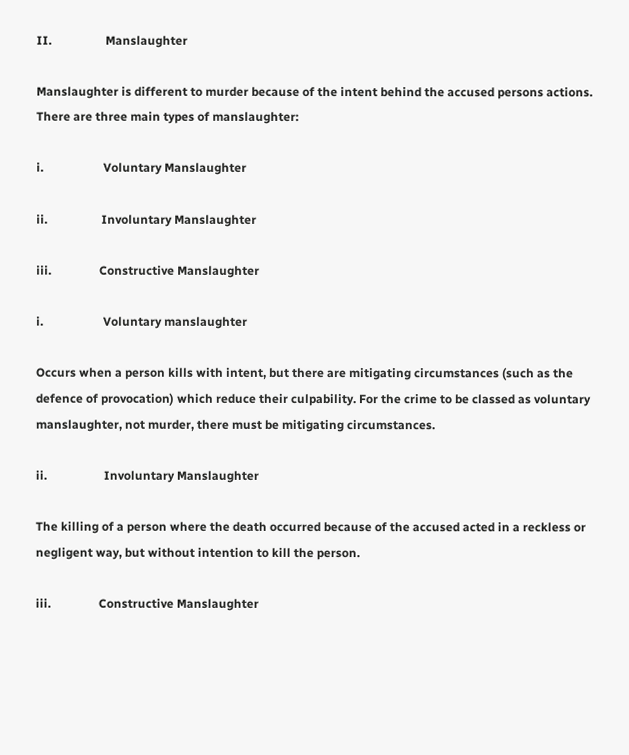II.                  Manslaughter

Manslaughter is different to murder because of the intent behind the accused persons actions. There are three main types of manslaughter:

i.                    Voluntary Manslaughter

ii.                  Involuntary Manslaughter

iii.                Constructive Manslaughter

i.                    Voluntary manslaughter

Occurs when a person kills with intent, but there are mitigating circumstances (such as the defence of provocation) which reduce their culpability. For the crime to be classed as voluntary manslaughter, not murder, there must be mitigating circumstances.

ii.                   Involuntary Manslaughter

The killing of a person where the death occurred because of the accused acted in a reckless or negligent way, but without intention to kill the person.

iii.                Constructive Manslaughter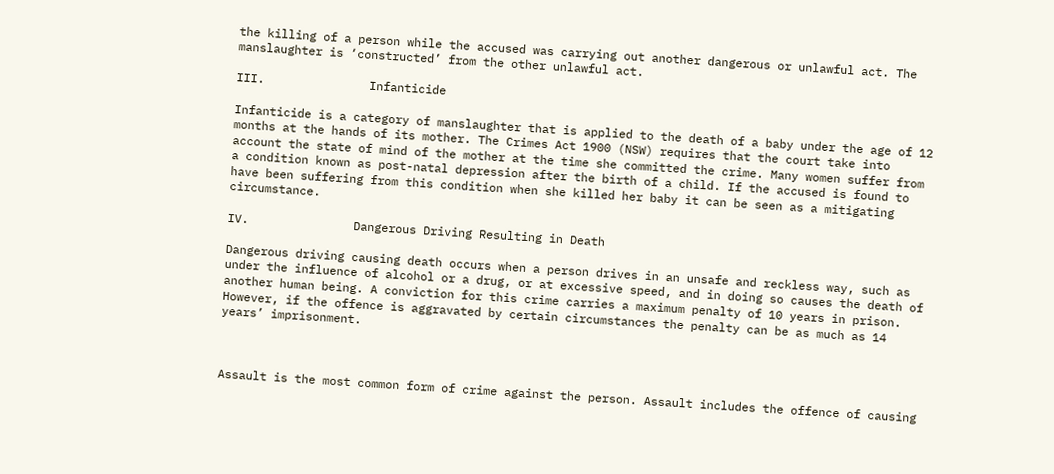the killing of a person while the accused was carrying out another dangerous or unlawful act. The manslaughter is ‘constructed’ from the other unlawful act.

III.               Infanticide

Infanticide is a category of manslaughter that is applied to the death of a baby under the age of 12 months at the hands of its mother. The Crimes Act 1900 (NSW) requires that the court take into account the state of mind of the mother at the time she committed the crime. Many women suffer from a condition known as post-natal depression after the birth of a child. If the accused is found to have been suffering from this condition when she killed her baby it can be seen as a mitigating circumstance.

IV.               Dangerous Driving Resulting in Death

Dangerous driving causing death occurs when a person drives in an unsafe and reckless way, such as under the influence of alcohol or a drug, or at excessive speed, and in doing so causes the death of another human being. A conviction for this crime carries a maximum penalty of 10 years in prison. However, if the offence is aggravated by certain circumstances the penalty can be as much as 14 years’ imprisonment.



Assault is the most common form of crime against the person. Assault includes the offence of causing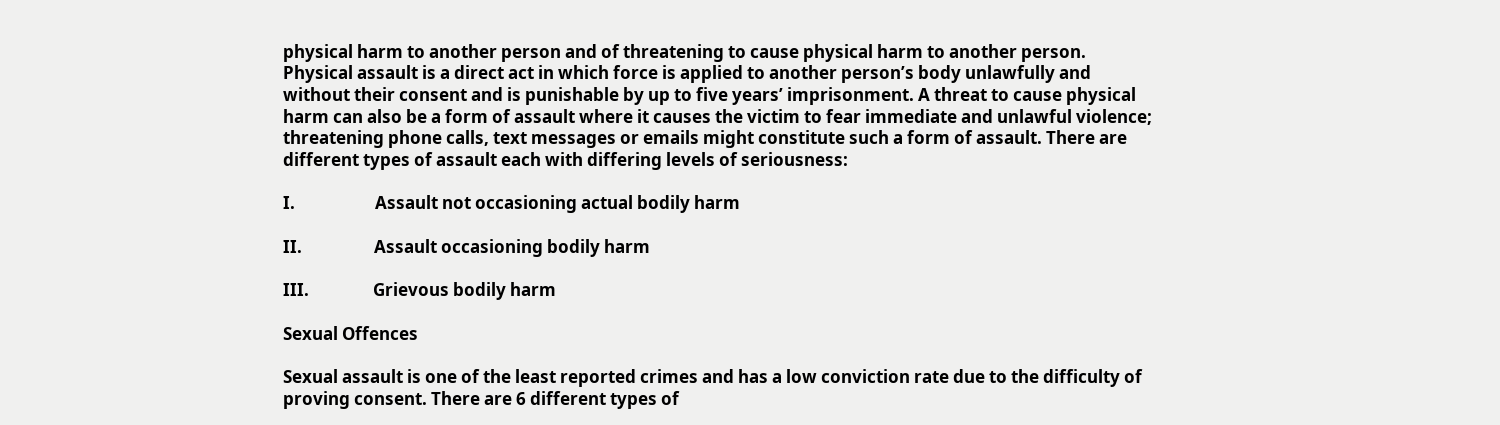physical harm to another person and of threatening to cause physical harm to another person. Physical assault is a direct act in which force is applied to another person’s body unlawfully and without their consent and is punishable by up to five years’ imprisonment. A threat to cause physical harm can also be a form of assault where it causes the victim to fear immediate and unlawful violence; threatening phone calls, text messages or emails might constitute such a form of assault. There are different types of assault each with differing levels of seriousness:

I.                    Assault not occasioning actual bodily harm

II.                  Assault occasioning bodily harm

III.                Grievous bodily harm

Sexual Offences

Sexual assault is one of the least reported crimes and has a low conviction rate due to the difficulty of proving consent. There are 6 different types of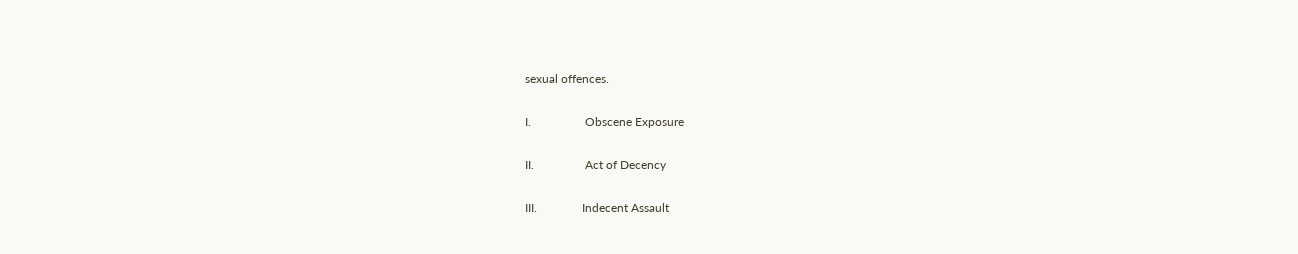sexual offences.

I.                  Obscene Exposure

II.                 Act of Decency

III.               Indecent Assault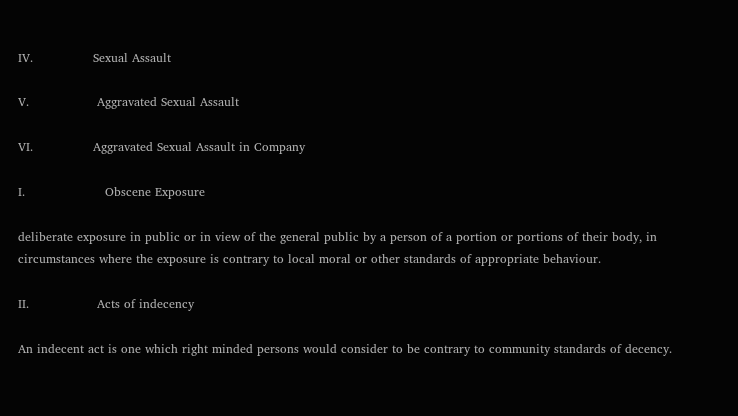IV.               Sexual Assault

V.                 Aggravated Sexual Assault

VI.               Aggravated Sexual Assault in Company

I.                    Obscene Exposure

deliberate exposure in public or in view of the general public by a person of a portion or portions of their body, in circumstances where the exposure is contrary to local moral or other standards of appropriate behaviour.

II.                 Acts of indecency

An indecent act is one which right minded persons would consider to be contrary to community standards of decency.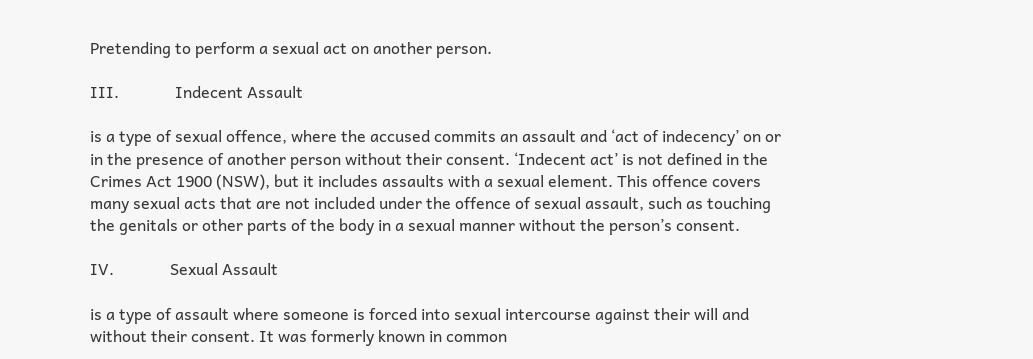Pretending to perform a sexual act on another person.

III.              Indecent Assault

is a type of sexual offence, where the accused commits an assault and ‘act of indecency’ on or in the presence of another person without their consent. ‘Indecent act’ is not defined in the Crimes Act 1900 (NSW), but it includes assaults with a sexual element. This offence covers many sexual acts that are not included under the offence of sexual assault, such as touching the genitals or other parts of the body in a sexual manner without the person’s consent.

IV.              Sexual Assault

is a type of assault where someone is forced into sexual intercourse against their will and without their consent. It was formerly known in common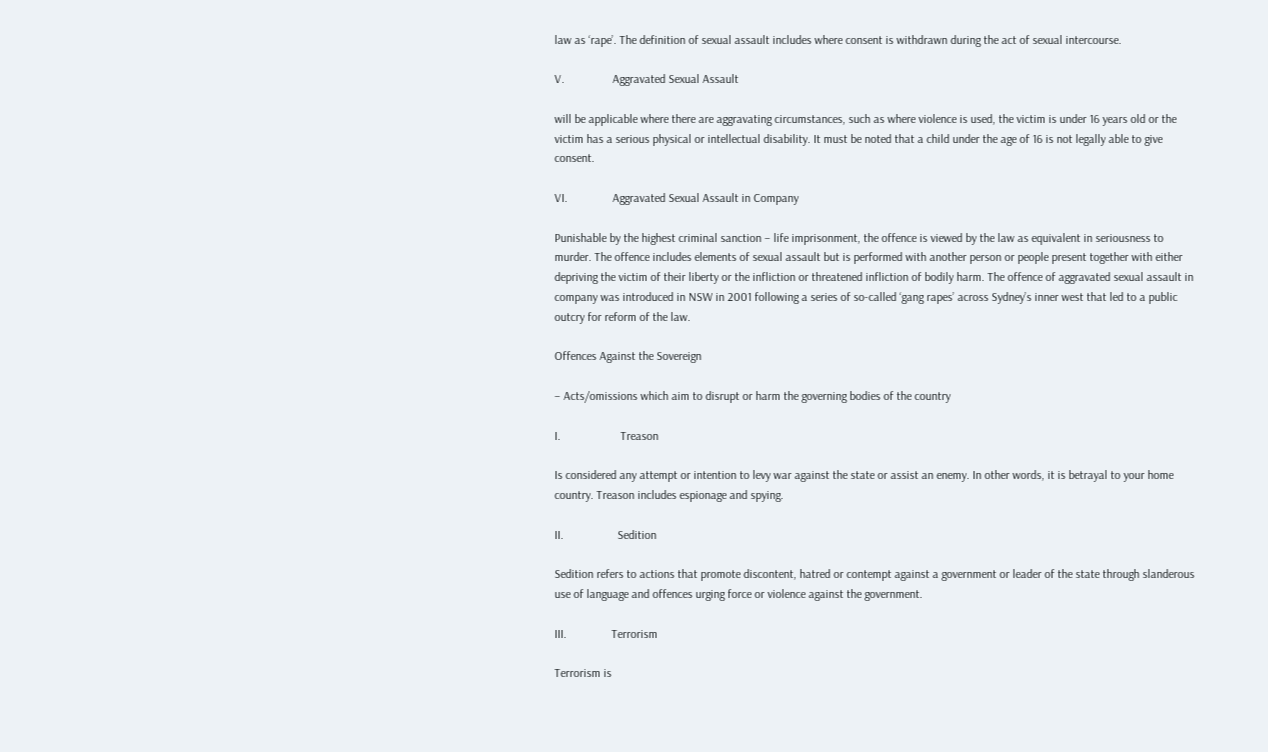law as ‘rape’. The definition of sexual assault includes where consent is withdrawn during the act of sexual intercourse.

V.                Aggravated Sexual Assault

will be applicable where there are aggravating circumstances, such as where violence is used, the victim is under 16 years old or the victim has a serious physical or intellectual disability. It must be noted that a child under the age of 16 is not legally able to give consent.

VI.               Aggravated Sexual Assault in Company

Punishable by the highest criminal sanction – life imprisonment, the offence is viewed by the law as equivalent in seriousness to murder. The offence includes elements of sexual assault but is performed with another person or people present together with either depriving the victim of their liberty or the infliction or threatened infliction of bodily harm. The offence of aggravated sexual assault in company was introduced in NSW in 2001 following a series of so-called ‘gang rapes’ across Sydney’s inner west that led to a public outcry for reform of the law.

Offences Against the Sovereign

– Acts/omissions which aim to disrupt or harm the governing bodies of the country

I.                    Treason

Is considered any attempt or intention to levy war against the state or assist an enemy. In other words, it is betrayal to your home country. Treason includes espionage and spying.

II.                  Sedition

Sedition refers to actions that promote discontent, hatred or contempt against a government or leader of the state through slanderous use of language and offences urging force or violence against the government.

III.               Terrorism

Terrorism is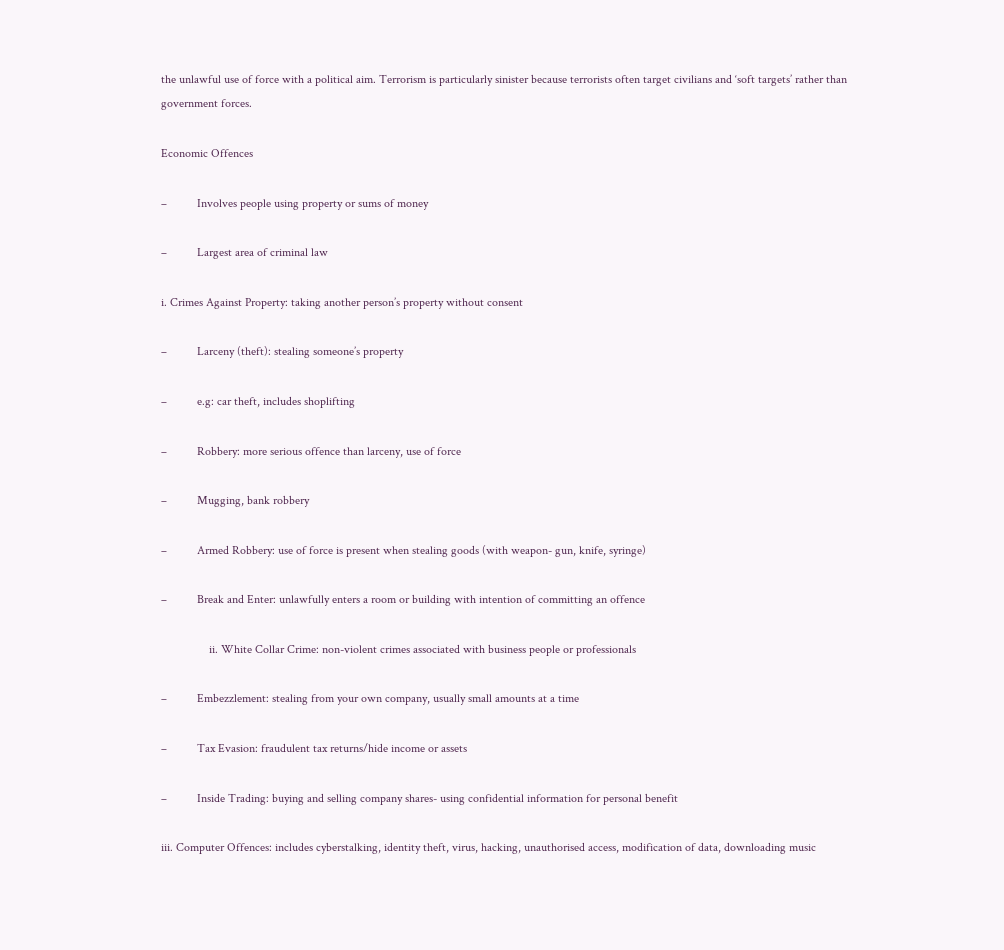the unlawful use of force with a political aim. Terrorism is particularly sinister because terrorists often target civilians and ‘soft targets’ rather than government forces.

Economic Offences

–          Involves people using property or sums of money

–          Largest area of criminal law

i. Crimes Against Property: taking another person’s property without consent

–          Larceny (theft): stealing someone’s property

–          e.g: car theft, includes shoplifting

–          Robbery: more serious offence than larceny, use of force

–          Mugging, bank robbery

–          Armed Robbery: use of force is present when stealing goods (with weapon- gun, knife, syringe)

–          Break and Enter: unlawfully enters a room or building with intention of committing an offence

                ii. White Collar Crime: non-violent crimes associated with business people or professionals

–          Embezzlement: stealing from your own company, usually small amounts at a time

–          Tax Evasion: fraudulent tax returns/hide income or assets

–          Inside Trading: buying and selling company shares- using confidential information for personal benefit

iii. Computer Offences: includes cyberstalking, identity theft, virus, hacking, unauthorised access, modification of data, downloading music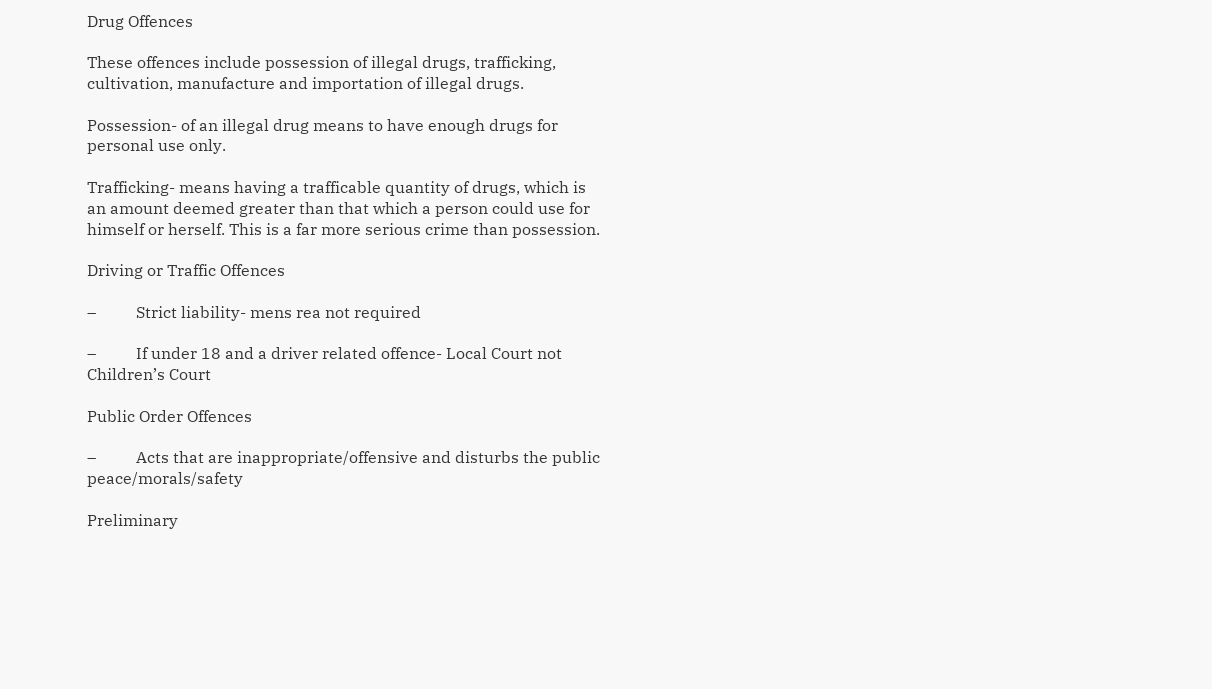Drug Offences

These offences include possession of illegal drugs, trafficking, cultivation, manufacture and importation of illegal drugs.

Possession- of an illegal drug means to have enough drugs for personal use only.

Trafficking- means having a trafficable quantity of drugs, which is an amount deemed greater than that which a person could use for himself or herself. This is a far more serious crime than possession.

Driving or Traffic Offences

–          Strict liability- mens rea not required

–          If under 18 and a driver related offence- Local Court not Children’s Court

Public Order Offences

–          Acts that are inappropriate/offensive and disturbs the public peace/morals/safety

Preliminary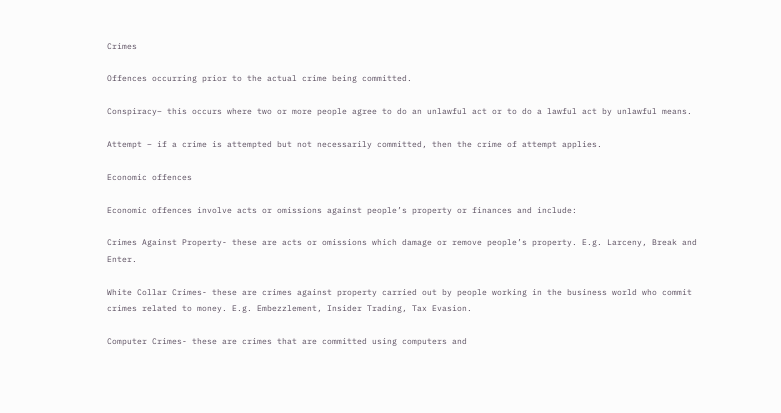Crimes

Offences occurring prior to the actual crime being committed.

Conspiracy– this occurs where two or more people agree to do an unlawful act or to do a lawful act by unlawful means.

Attempt – if a crime is attempted but not necessarily committed, then the crime of attempt applies.

Economic offences

Economic offences involve acts or omissions against people’s property or finances and include:

Crimes Against Property- these are acts or omissions which damage or remove people’s property. E.g. Larceny, Break and Enter.

White Collar Crimes- these are crimes against property carried out by people working in the business world who commit crimes related to money. E.g. Embezzlement, Insider Trading, Tax Evasion.

Computer Crimes- these are crimes that are committed using computers and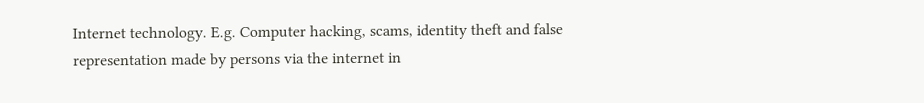Internet technology. E.g. Computer hacking, scams, identity theft and false representation made by persons via the internet in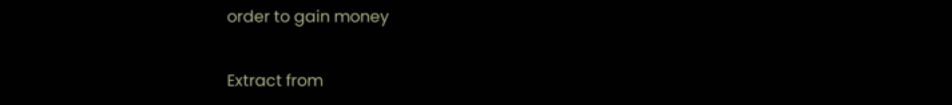order to gain money


Extract from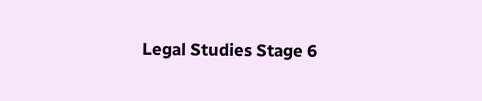Legal Studies Stage 6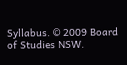Syllabus. © 2009 Board of Studies NSW.